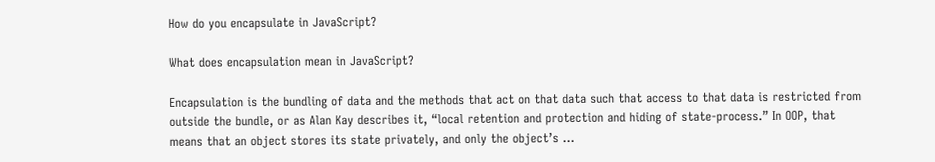How do you encapsulate in JavaScript?

What does encapsulation mean in JavaScript?

Encapsulation is the bundling of data and the methods that act on that data such that access to that data is restricted from outside the bundle, or as Alan Kay describes it, “local retention and protection and hiding of state-process.” In OOP, that means that an object stores its state privately, and only the object’s …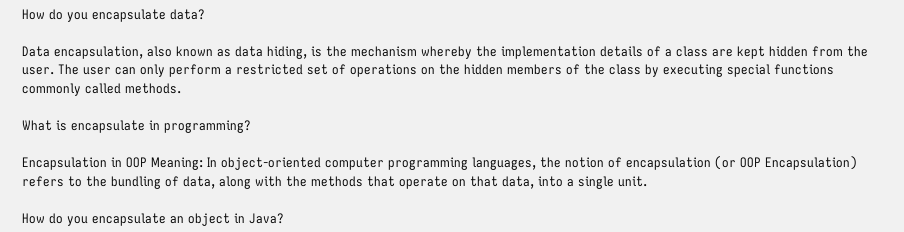How do you encapsulate data?

Data encapsulation, also known as data hiding, is the mechanism whereby the implementation details of a class are kept hidden from the user. The user can only perform a restricted set of operations on the hidden members of the class by executing special functions commonly called methods.

What is encapsulate in programming?

Encapsulation in OOP Meaning: In object-oriented computer programming languages, the notion of encapsulation (or OOP Encapsulation) refers to the bundling of data, along with the methods that operate on that data, into a single unit.

How do you encapsulate an object in Java?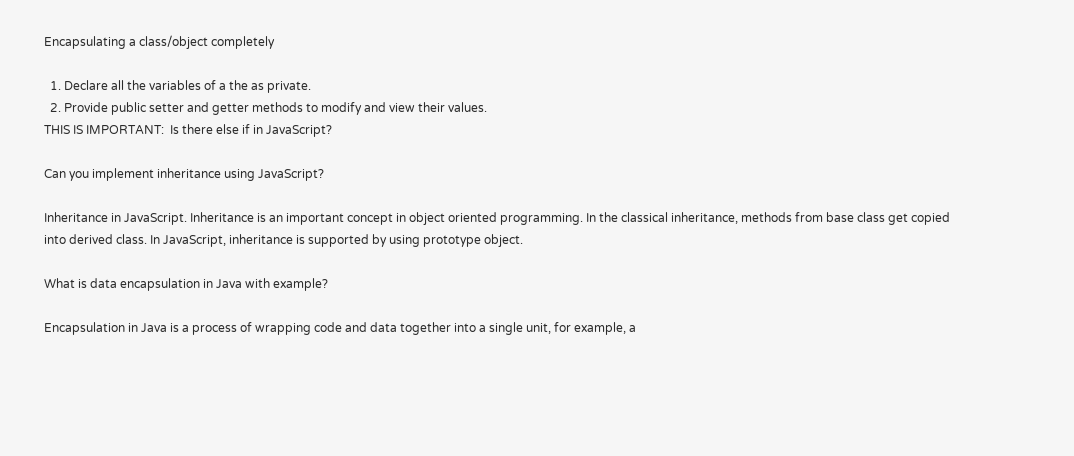Encapsulating a class/object completely

  1. Declare all the variables of a the as private.
  2. Provide public setter and getter methods to modify and view their values.
THIS IS IMPORTANT:  Is there else if in JavaScript?

Can you implement inheritance using JavaScript?

Inheritance in JavaScript. Inheritance is an important concept in object oriented programming. In the classical inheritance, methods from base class get copied into derived class. In JavaScript, inheritance is supported by using prototype object.

What is data encapsulation in Java with example?

Encapsulation in Java is a process of wrapping code and data together into a single unit, for example, a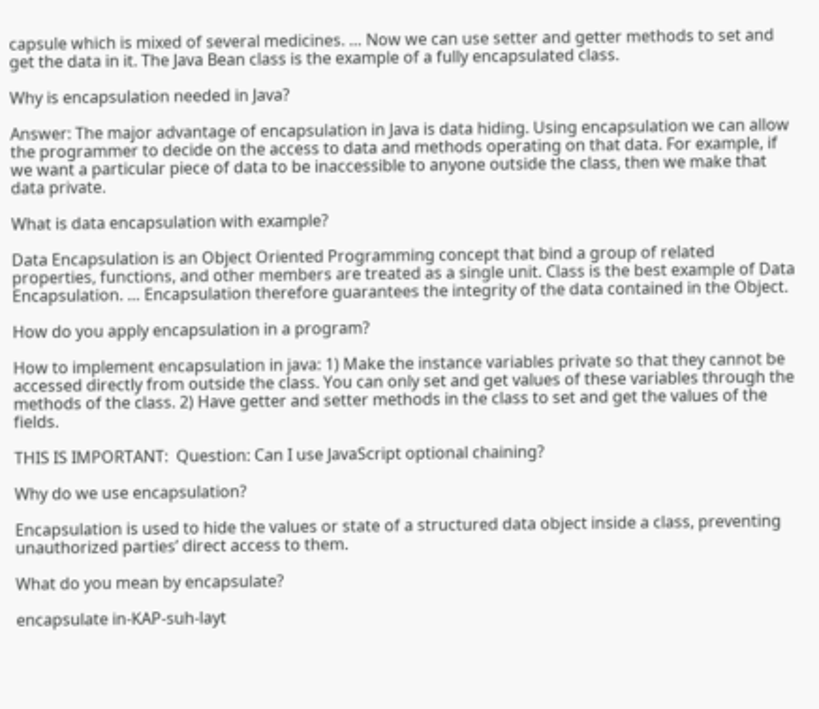capsule which is mixed of several medicines. … Now we can use setter and getter methods to set and get the data in it. The Java Bean class is the example of a fully encapsulated class.

Why is encapsulation needed in Java?

Answer: The major advantage of encapsulation in Java is data hiding. Using encapsulation we can allow the programmer to decide on the access to data and methods operating on that data. For example, if we want a particular piece of data to be inaccessible to anyone outside the class, then we make that data private.

What is data encapsulation with example?

Data Encapsulation is an Object Oriented Programming concept that bind a group of related properties, functions, and other members are treated as a single unit. Class is the best example of Data Encapsulation. … Encapsulation therefore guarantees the integrity of the data contained in the Object.

How do you apply encapsulation in a program?

How to implement encapsulation in java: 1) Make the instance variables private so that they cannot be accessed directly from outside the class. You can only set and get values of these variables through the methods of the class. 2) Have getter and setter methods in the class to set and get the values of the fields.

THIS IS IMPORTANT:  Question: Can I use JavaScript optional chaining?

Why do we use encapsulation?

Encapsulation is used to hide the values or state of a structured data object inside a class, preventing unauthorized parties’ direct access to them.

What do you mean by encapsulate?

encapsulate in-KAP-suh-layt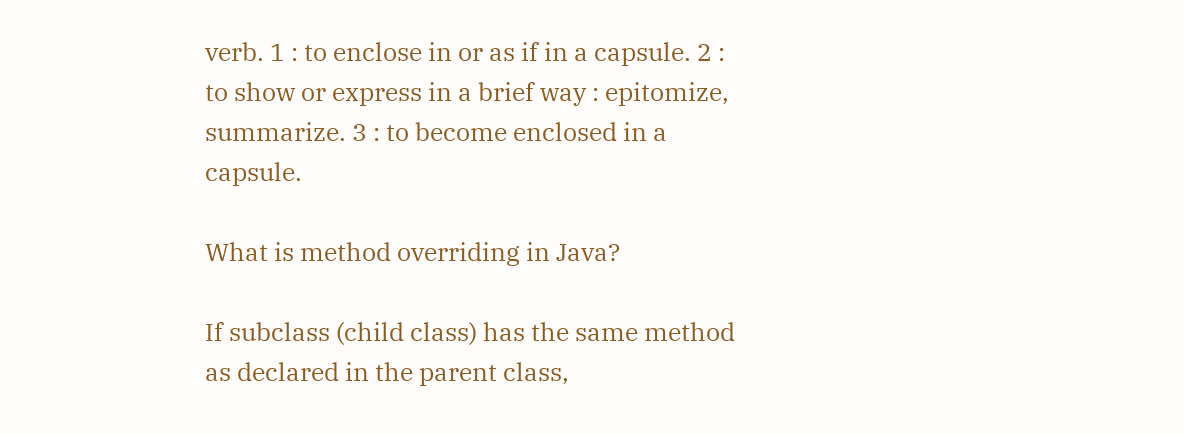verb. 1 : to enclose in or as if in a capsule. 2 : to show or express in a brief way : epitomize, summarize. 3 : to become enclosed in a capsule.

What is method overriding in Java?

If subclass (child class) has the same method as declared in the parent class,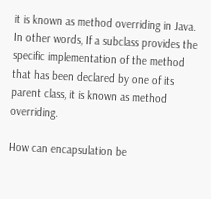it is known as method overriding in Java. In other words, If a subclass provides the specific implementation of the method that has been declared by one of its parent class, it is known as method overriding.

How can encapsulation be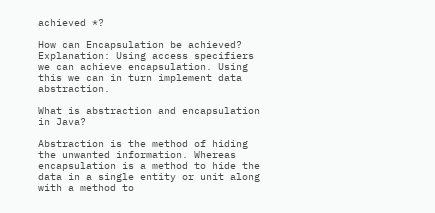achieved *?

How can Encapsulation be achieved? Explanation: Using access specifiers we can achieve encapsulation. Using this we can in turn implement data abstraction.

What is abstraction and encapsulation in Java?

Abstraction is the method of hiding the unwanted information. Whereas encapsulation is a method to hide the data in a single entity or unit along with a method to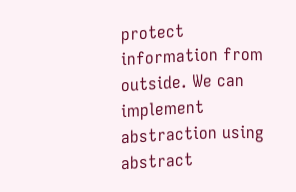protect information from outside. We can implement abstraction using abstract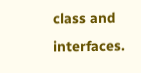class and interfaces.